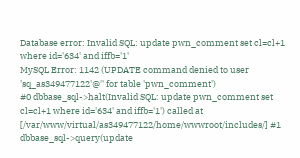Database error: Invalid SQL: update pwn_comment set cl=cl+1 where id='634' and iffb='1'
MySQL Error: 1142 (UPDATE command denied to user 'sq_as349477122'@'' for table 'pwn_comment')
#0 dbbase_sql->halt(Invalid SQL: update pwn_comment set cl=cl+1 where id='634' and iffb='1') called at [/var/www/virtual/as349477122/home/wwwroot/includes/] #1 dbbase_sql->query(update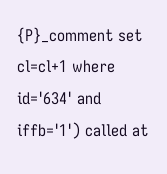{P}_comment set cl=cl+1 where id='634' and iffb='1') called at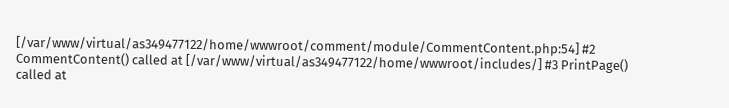[/var/www/virtual/as349477122/home/wwwroot/comment/module/CommentContent.php:54] #2 CommentContent() called at [/var/www/virtual/as349477122/home/wwwroot/includes/] #3 PrintPage() called at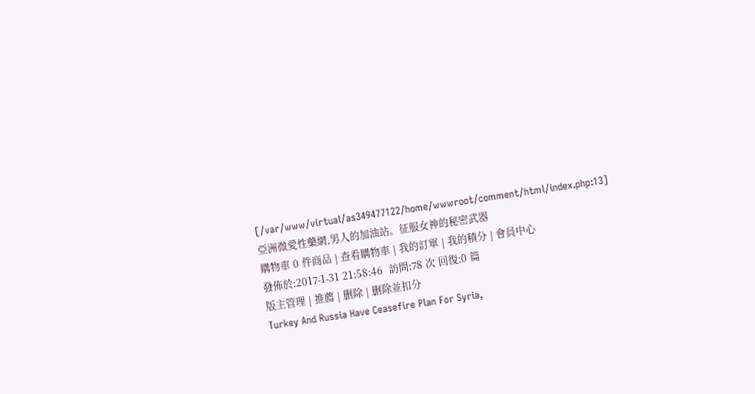[/var/www/virtual/as349477122/home/wwwroot/comment/html/index.php:13] 亞洲微愛性藥網,男人的加油站。征服女神的秘密武器
購物車 0 件商品 | 查看購物車 | 我的訂單 | 我的積分 | 會員中心
發佈於:2017-1-31 21:58:46  訪問:78 次 回復:0 篇
版主管理 | 推薦 | 删除 | 删除並扣分
Turkey And Russia Have Ceasefire Plan For Syria,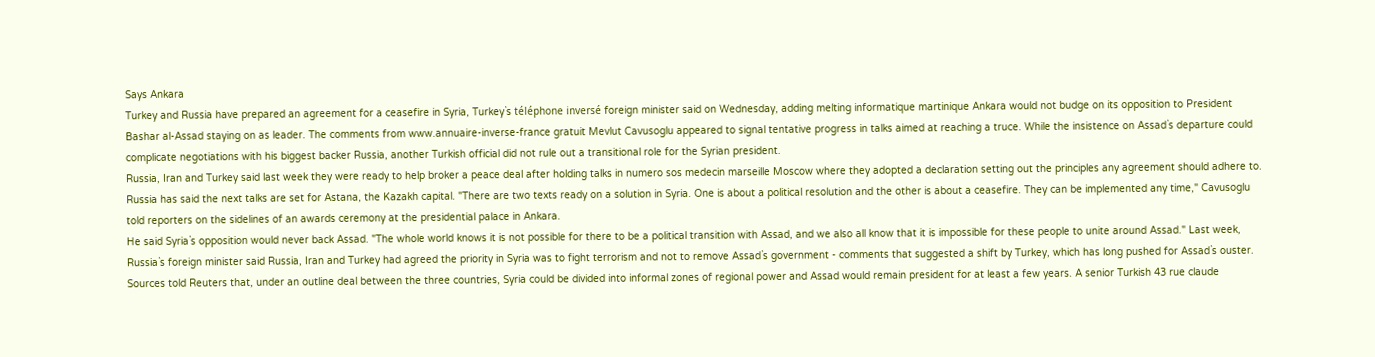Says Ankara
Turkey and Russia have prepared an agreement for a ceasefire in Syria, Turkey`s téléphone inversé foreign minister said on Wednesday, adding melting informatique martinique Ankara would not budge on its opposition to President Bashar al-Assad staying on as leader. The comments from www.annuaire-inverse-france gratuit Mevlut Cavusoglu appeared to signal tentative progress in talks aimed at reaching a truce. While the insistence on Assad`s departure could complicate negotiations with his biggest backer Russia, another Turkish official did not rule out a transitional role for the Syrian president.
Russia, Iran and Turkey said last week they were ready to help broker a peace deal after holding talks in numero sos medecin marseille Moscow where they adopted a declaration setting out the principles any agreement should adhere to. Russia has said the next talks are set for Astana, the Kazakh capital. "There are two texts ready on a solution in Syria. One is about a political resolution and the other is about a ceasefire. They can be implemented any time," Cavusoglu told reporters on the sidelines of an awards ceremony at the presidential palace in Ankara.
He said Syria`s opposition would never back Assad. "The whole world knows it is not possible for there to be a political transition with Assad, and we also all know that it is impossible for these people to unite around Assad." Last week, Russia`s foreign minister said Russia, Iran and Turkey had agreed the priority in Syria was to fight terrorism and not to remove Assad`s government - comments that suggested a shift by Turkey, which has long pushed for Assad`s ouster.
Sources told Reuters that, under an outline deal between the three countries, Syria could be divided into informal zones of regional power and Assad would remain president for at least a few years. A senior Turkish 43 rue claude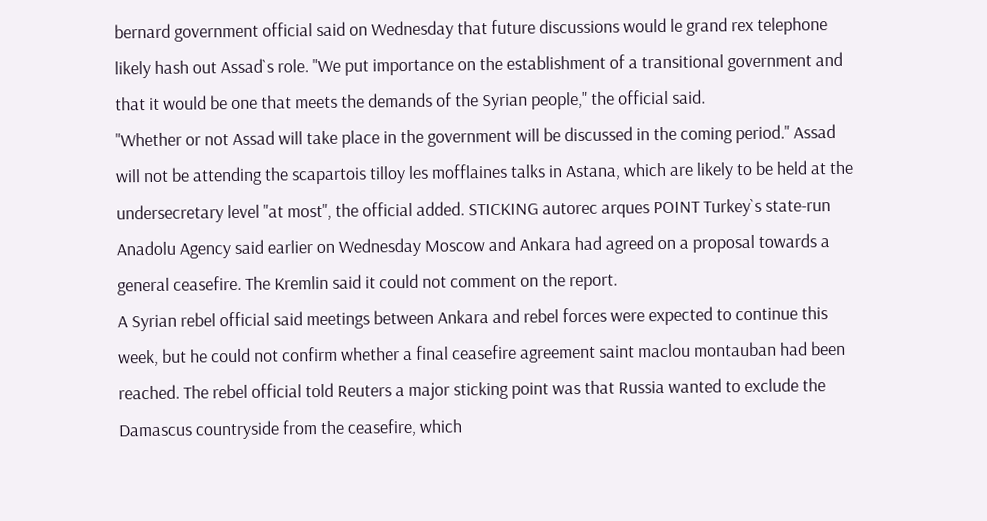bernard government official said on Wednesday that future discussions would le grand rex telephone likely hash out Assad`s role. "We put importance on the establishment of a transitional government and that it would be one that meets the demands of the Syrian people," the official said.
"Whether or not Assad will take place in the government will be discussed in the coming period." Assad will not be attending the scapartois tilloy les mofflaines talks in Astana, which are likely to be held at the undersecretary level "at most", the official added. STICKING autorec arques POINT Turkey`s state-run Anadolu Agency said earlier on Wednesday Moscow and Ankara had agreed on a proposal towards a general ceasefire. The Kremlin said it could not comment on the report.
A Syrian rebel official said meetings between Ankara and rebel forces were expected to continue this week, but he could not confirm whether a final ceasefire agreement saint maclou montauban had been reached. The rebel official told Reuters a major sticking point was that Russia wanted to exclude the Damascus countryside from the ceasefire, which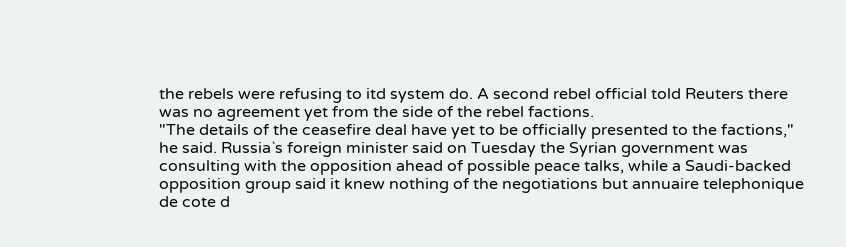the rebels were refusing to itd system do. A second rebel official told Reuters there was no agreement yet from the side of the rebel factions.
"The details of the ceasefire deal have yet to be officially presented to the factions," he said. Russia`s foreign minister said on Tuesday the Syrian government was consulting with the opposition ahead of possible peace talks, while a Saudi-backed opposition group said it knew nothing of the negotiations but annuaire telephonique de cote d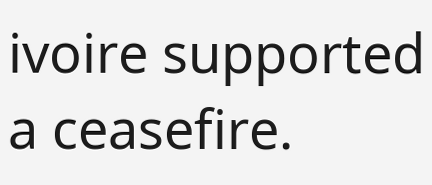ivoire supported a ceasefire.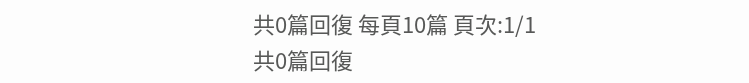共0篇回復 每頁10篇 頁次:1/1
共0篇回復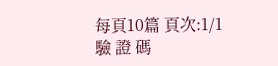每頁10篇 頁次:1/1
驗 證 碼